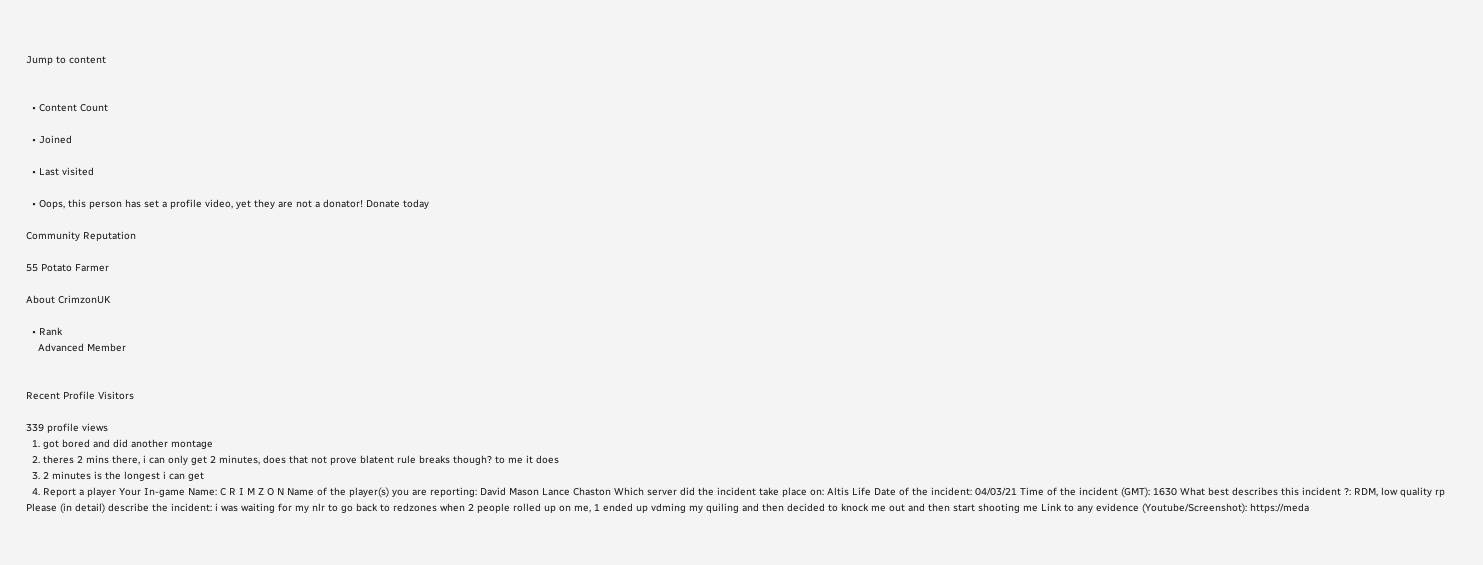Jump to content


  • Content Count

  • Joined

  • Last visited

  • Oops, this person has set a profile video, yet they are not a donator! Donate today

Community Reputation

55 Potato Farmer

About CrimzonUK

  • Rank
    Advanced Member


Recent Profile Visitors

339 profile views
  1. got bored and did another montage
  2. theres 2 mins there, i can only get 2 minutes, does that not prove blatent rule breaks though? to me it does
  3. 2 minutes is the longest i can get
  4. Report a player Your In-game Name: C R I M Z O N Name of the player(s) you are reporting: David Mason Lance Chaston Which server did the incident take place on: Altis Life Date of the incident: 04/03/21 Time of the incident (GMT): 1630 What best describes this incident ?: RDM, low quality rp Please (in detail) describe the incident: i was waiting for my nlr to go back to redzones when 2 people rolled up on me, 1 ended up vdming my quiling and then decided to knock me out and then start shooting me Link to any evidence (Youtube/Screenshot): https://meda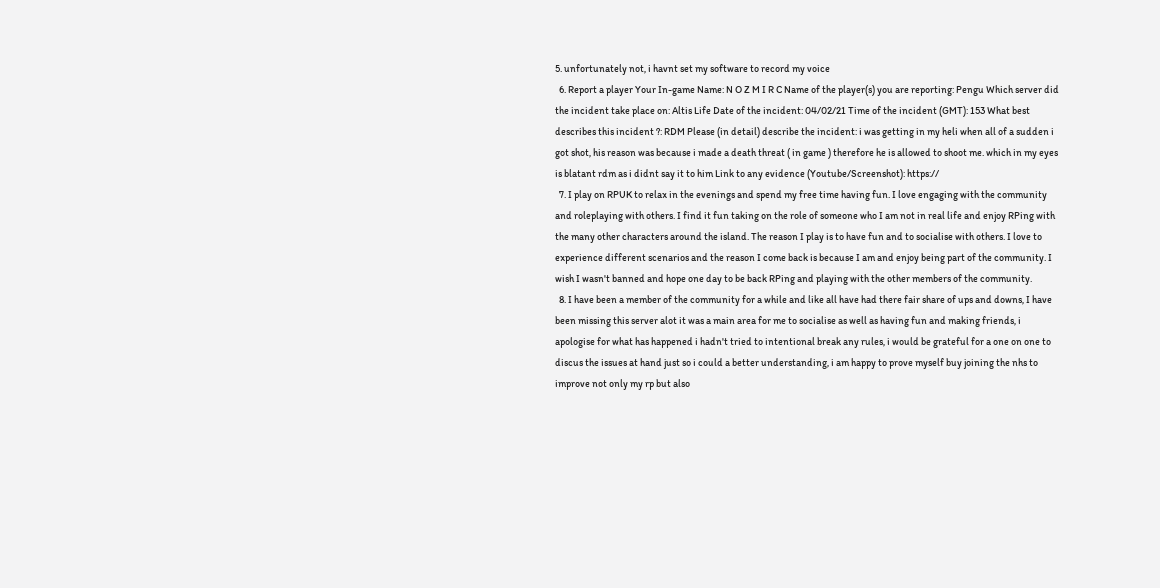5. unfortunately not, i havnt set my software to record my voice
  6. Report a player Your In-game Name: N O Z M I R C Name of the player(s) you are reporting: Pengu Which server did the incident take place on: Altis Life Date of the incident: 04/02/21 Time of the incident (GMT): 153 What best describes this incident ?: RDM Please (in detail) describe the incident: i was getting in my heli when all of a sudden i got shot, his reason was because i made a death threat ( in game ) therefore he is allowed to shoot me. which in my eyes is blatant rdm as i didnt say it to him Link to any evidence (Youtube/Screenshot): https://
  7. I play on RPUK to relax in the evenings and spend my free time having fun. I love engaging with the community and roleplaying with others. I find it fun taking on the role of someone who I am not in real life and enjoy RPing with the many other characters around the island. The reason I play is to have fun and to socialise with others. I love to experience different scenarios and the reason I come back is because I am and enjoy being part of the community. I wish I wasn't banned and hope one day to be back RPing and playing with the other members of the community.
  8. I have been a member of the community for a while and like all have had there fair share of ups and downs, I have been missing this server alot it was a main area for me to socialise as well as having fun and making friends, i apologise for what has happened i hadn't tried to intentional break any rules, i would be grateful for a one on one to discus the issues at hand just so i could a better understanding, i am happy to prove myself buy joining the nhs to improve not only my rp but also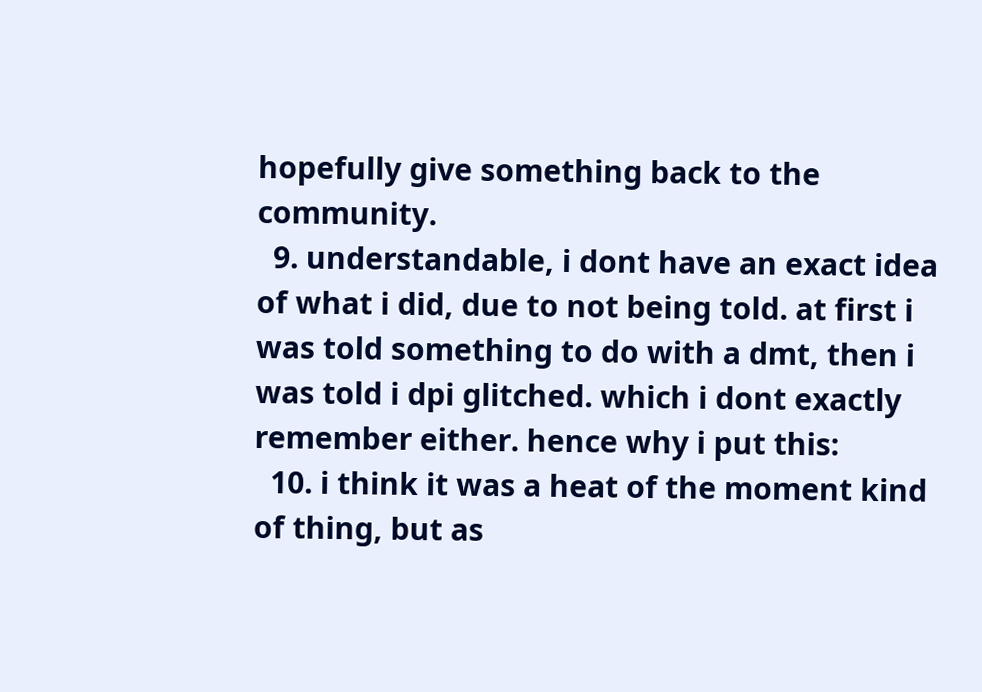hopefully give something back to the community.
  9. understandable, i dont have an exact idea of what i did, due to not being told. at first i was told something to do with a dmt, then i was told i dpi glitched. which i dont exactly remember either. hence why i put this:
  10. i think it was a heat of the moment kind of thing, but as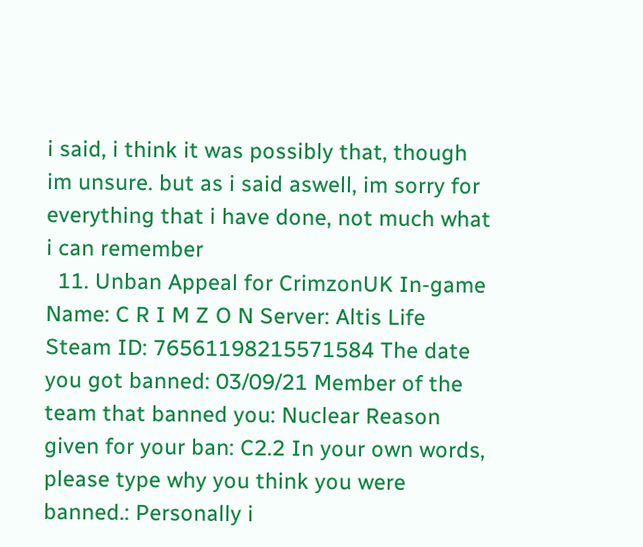i said, i think it was possibly that, though im unsure. but as i said aswell, im sorry for everything that i have done, not much what i can remember
  11. Unban Appeal for CrimzonUK In-game Name: C R I M Z O N Server: Altis Life Steam ID: 76561198215571584 The date you got banned: 03/09/21 Member of the team that banned you: Nuclear Reason given for your ban: C2.2 In your own words, please type why you think you were banned.: Personally i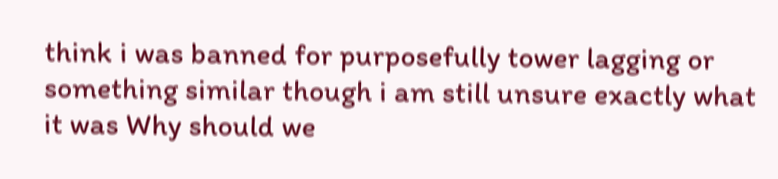think i was banned for purposefully tower lagging or something similar though i am still unsure exactly what it was Why should we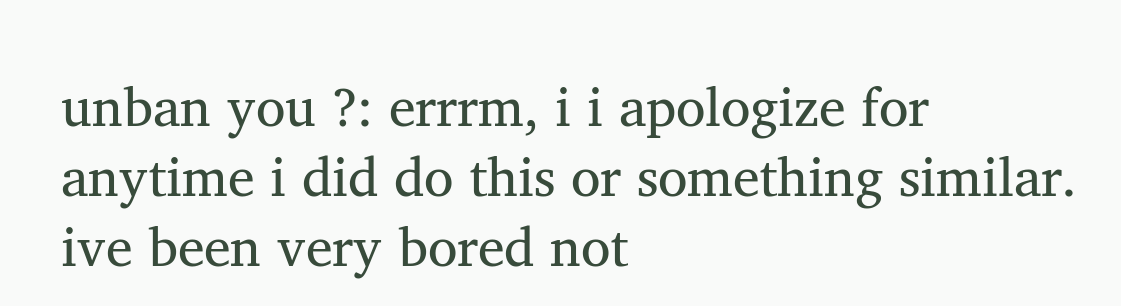unban you ?: errrm, i i apologize for anytime i did do this or something similar. ive been very bored not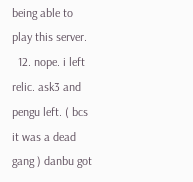being able to play this server.
  12. nope. i left relic. ask3 and pengu left. ( bcs it was a dead gang ) danbu got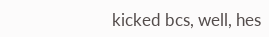kicked bcs, well, hes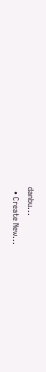danbu...
  • Create New...